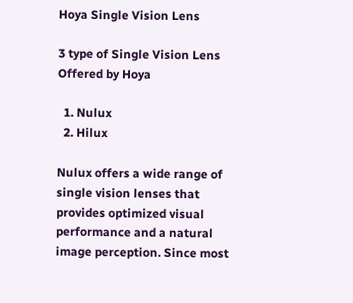Hoya Single Vision Lens

3 type of Single Vision Lens Offered by Hoya

  1. Nulux
  2. Hilux

Nulux offers a wide range of single vision lenses that provides optimized visual performance and a natural image perception. Since most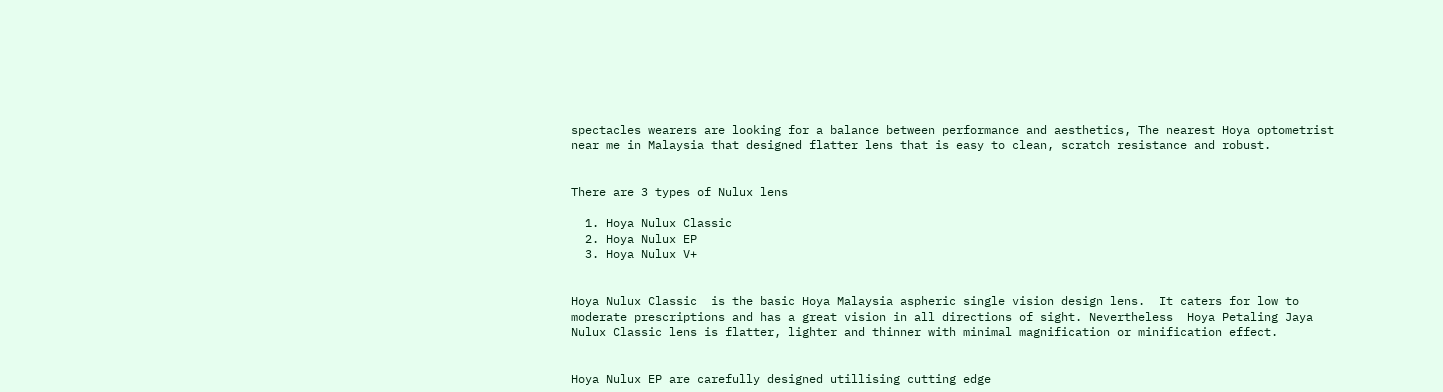spectacles wearers are looking for a balance between performance and aesthetics, The nearest Hoya optometrist near me in Malaysia that designed flatter lens that is easy to clean, scratch resistance and robust.


There are 3 types of Nulux lens

  1. Hoya Nulux Classic
  2. Hoya Nulux EP
  3. Hoya Nulux V+


Hoya Nulux Classic  is the basic Hoya Malaysia aspheric single vision design lens.  It caters for low to moderate prescriptions and has a great vision in all directions of sight. Nevertheless  Hoya Petaling Jaya Nulux Classic lens is flatter, lighter and thinner with minimal magnification or minification effect.


Hoya Nulux EP are carefully designed utillising cutting edge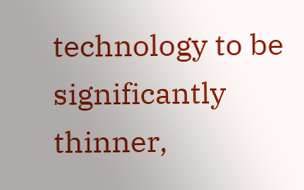technology to be significantly thinner,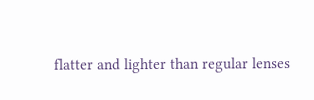flatter and lighter than regular lenses